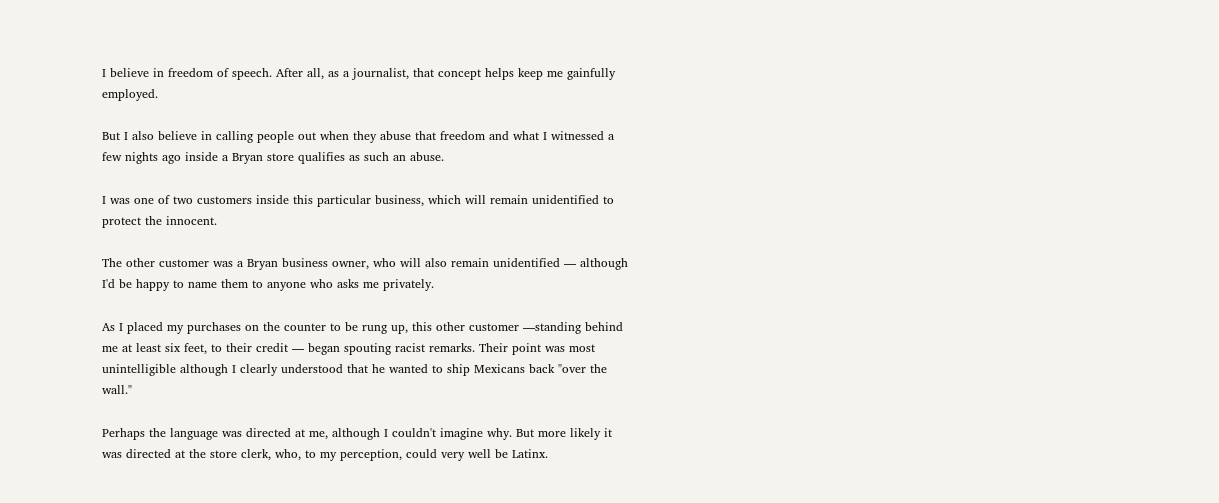I believe in freedom of speech. After all, as a journalist, that concept helps keep me gainfully employed.

But I also believe in calling people out when they abuse that freedom and what I witnessed a few nights ago inside a Bryan store qualifies as such an abuse.

I was one of two customers inside this particular business, which will remain unidentified to protect the innocent.

The other customer was a Bryan business owner, who will also remain unidentified — although I'd be happy to name them to anyone who asks me privately.

As I placed my purchases on the counter to be rung up, this other customer —standing behind me at least six feet, to their credit — began spouting racist remarks. Their point was most unintelligible although I clearly understood that he wanted to ship Mexicans back "over the wall."

Perhaps the language was directed at me, although I couldn't imagine why. But more likely it was directed at the store clerk, who, to my perception, could very well be Latinx.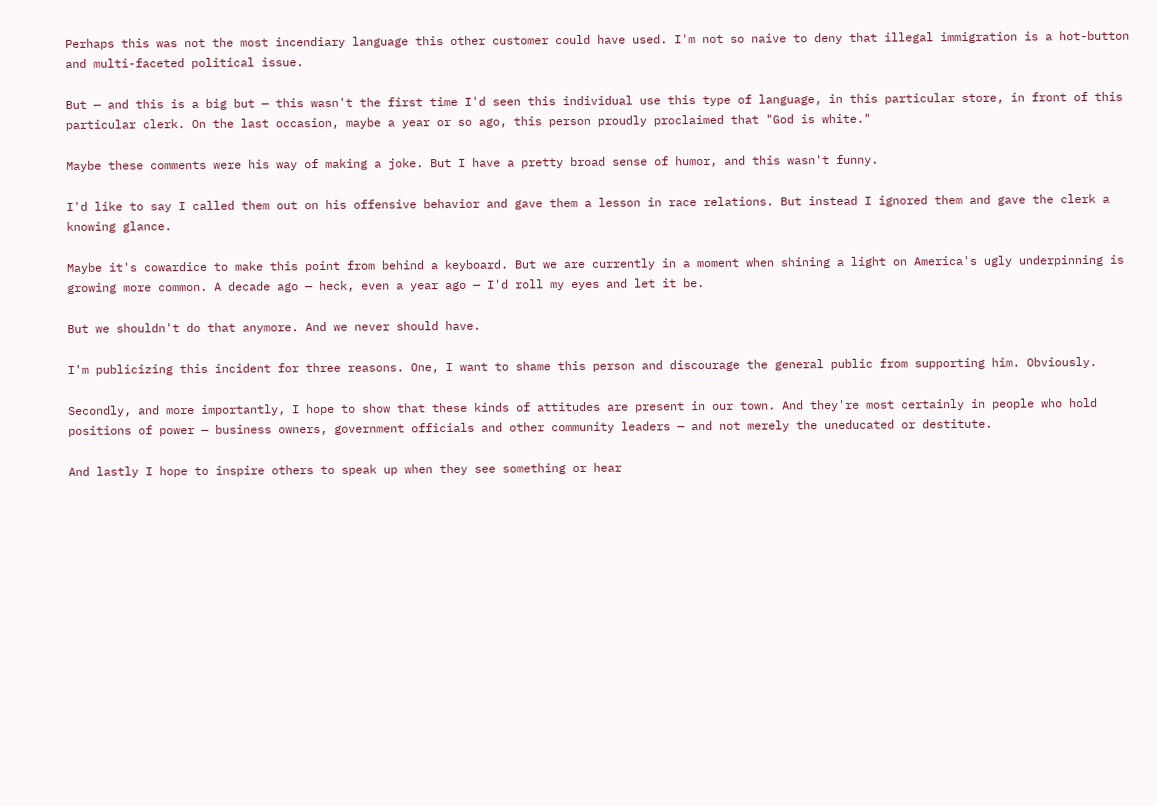Perhaps this was not the most incendiary language this other customer could have used. I'm not so naive to deny that illegal immigration is a hot-button and multi-faceted political issue.

But — and this is a big but — this wasn't the first time I'd seen this individual use this type of language, in this particular store, in front of this particular clerk. On the last occasion, maybe a year or so ago, this person proudly proclaimed that "God is white."

Maybe these comments were his way of making a joke. But I have a pretty broad sense of humor, and this wasn't funny.

I'd like to say I called them out on his offensive behavior and gave them a lesson in race relations. But instead I ignored them and gave the clerk a knowing glance.

Maybe it's cowardice to make this point from behind a keyboard. But we are currently in a moment when shining a light on America's ugly underpinning is growing more common. A decade ago — heck, even a year ago — I'd roll my eyes and let it be.

But we shouldn't do that anymore. And we never should have.

I'm publicizing this incident for three reasons. One, I want to shame this person and discourage the general public from supporting him. Obviously.

Secondly, and more importantly, I hope to show that these kinds of attitudes are present in our town. And they're most certainly in people who hold positions of power — business owners, government officials and other community leaders — and not merely the uneducated or destitute.

And lastly I hope to inspire others to speak up when they see something or hear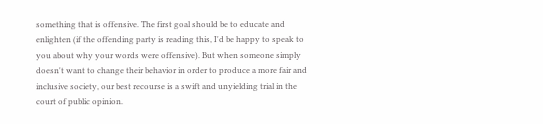something that is offensive. The first goal should be to educate and enlighten (if the offending party is reading this, I'd be happy to speak to you about why your words were offensive). But when someone simply doesn't want to change their behavior in order to produce a more fair and inclusive society, our best recourse is a swift and unyielding trial in the court of public opinion.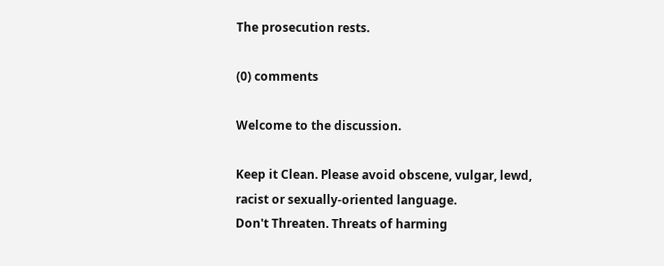The prosecution rests.

(0) comments

Welcome to the discussion.

Keep it Clean. Please avoid obscene, vulgar, lewd, racist or sexually-oriented language.
Don't Threaten. Threats of harming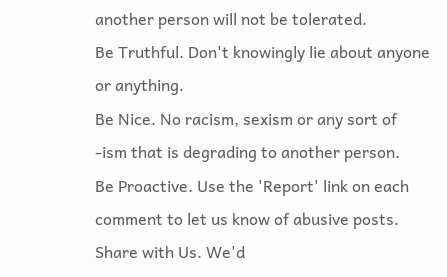another person will not be tolerated.
Be Truthful. Don't knowingly lie about anyone or anything.
Be Nice. No racism, sexism or any sort of -ism that is degrading to another person.
Be Proactive. Use the 'Report' link on each comment to let us know of abusive posts.
Share with Us. We'd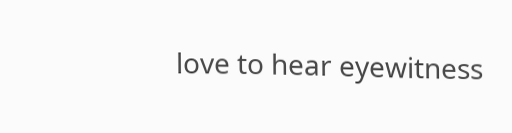love to hear eyewitness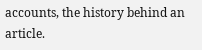accounts, the history behind an article.